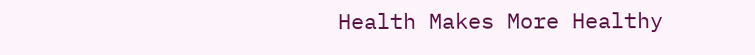Health Makes More Healthy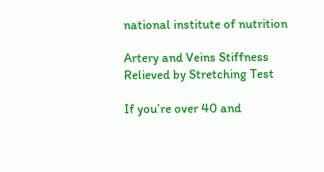national institute of nutrition

Artery and Veins Stiffness Relieved by Stretching Test

If you’re over 40 and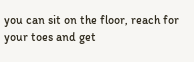you can sit on the floor, reach for your toes and get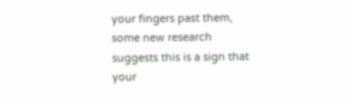your fingers past them, some new research suggests this is a sign that your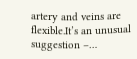artery and veins are flexible.It’s an unusual suggestion –…